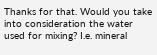Thanks for that. Would you take into consideration the water used for mixing? I.e. mineral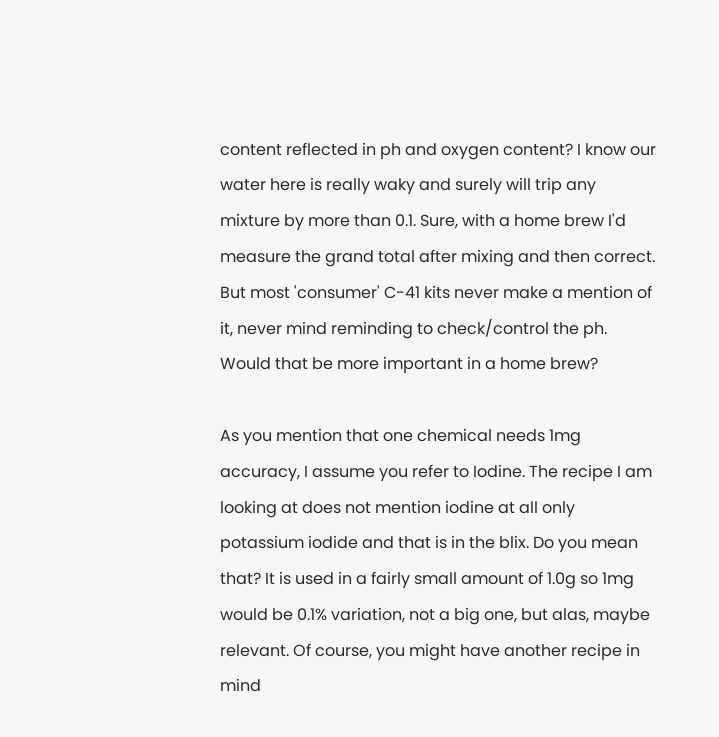content reflected in ph and oxygen content? I know our water here is really waky and surely will trip any mixture by more than 0.1. Sure, with a home brew I'd measure the grand total after mixing and then correct. But most 'consumer' C-41 kits never make a mention of it, never mind reminding to check/control the ph. Would that be more important in a home brew?

As you mention that one chemical needs 1mg accuracy, I assume you refer to Iodine. The recipe I am looking at does not mention iodine at all only potassium iodide and that is in the blix. Do you mean that? It is used in a fairly small amount of 1.0g so 1mg would be 0.1% variation, not a big one, but alas, maybe relevant. Of course, you might have another recipe in mind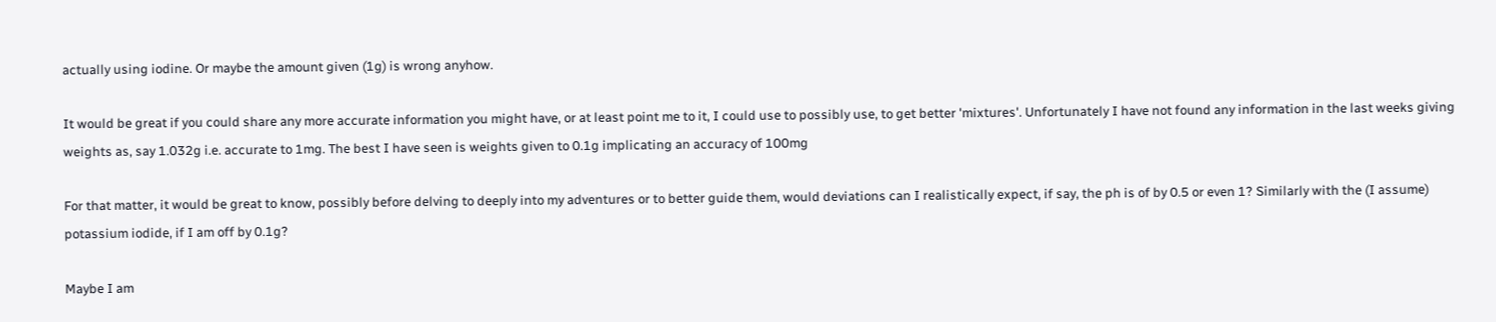actually using iodine. Or maybe the amount given (1g) is wrong anyhow.

It would be great if you could share any more accurate information you might have, or at least point me to it, I could use to possibly use, to get better 'mixtures'. Unfortunately I have not found any information in the last weeks giving weights as, say 1.032g i.e. accurate to 1mg. The best I have seen is weights given to 0.1g implicating an accuracy of 100mg

For that matter, it would be great to know, possibly before delving to deeply into my adventures or to better guide them, would deviations can I realistically expect, if say, the ph is of by 0.5 or even 1? Similarly with the (I assume) potassium iodide, if I am off by 0.1g?

Maybe I am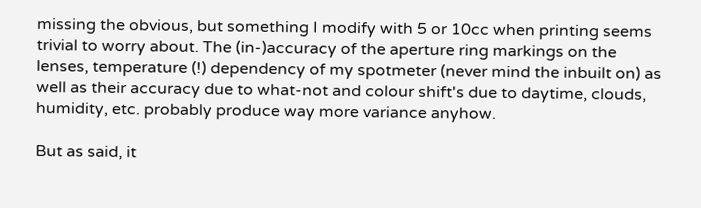missing the obvious, but something I modify with 5 or 10cc when printing seems trivial to worry about. The (in-)accuracy of the aperture ring markings on the lenses, temperature (!) dependency of my spotmeter (never mind the inbuilt on) as well as their accuracy due to what-not and colour shift's due to daytime, clouds, humidity, etc. probably produce way more variance anyhow.

But as said, it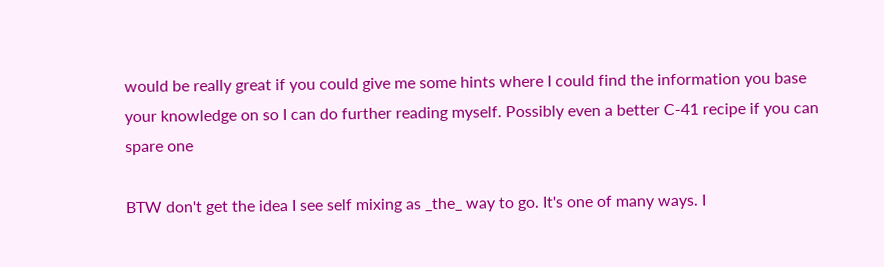would be really great if you could give me some hints where I could find the information you base your knowledge on so I can do further reading myself. Possibly even a better C-41 recipe if you can spare one

BTW don't get the idea I see self mixing as _the_ way to go. It's one of many ways. I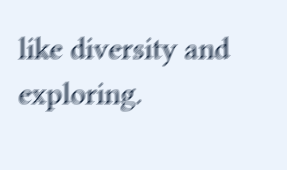like diversity and exploring.